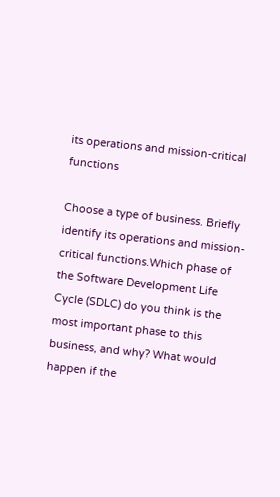its operations and mission-critical functions

Choose a type of business. Briefly identify its operations and mission-critical functions.Which phase of the Software Development Life Cycle (SDLC) do you think is the most important phase to this business, and why? What would happen if the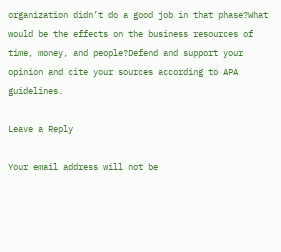organization didn’t do a good job in that phase?What would be the effects on the business resources of time, money, and people?Defend and support your opinion and cite your sources according to APA guidelines.

Leave a Reply

Your email address will not be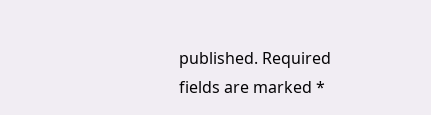published. Required fields are marked *